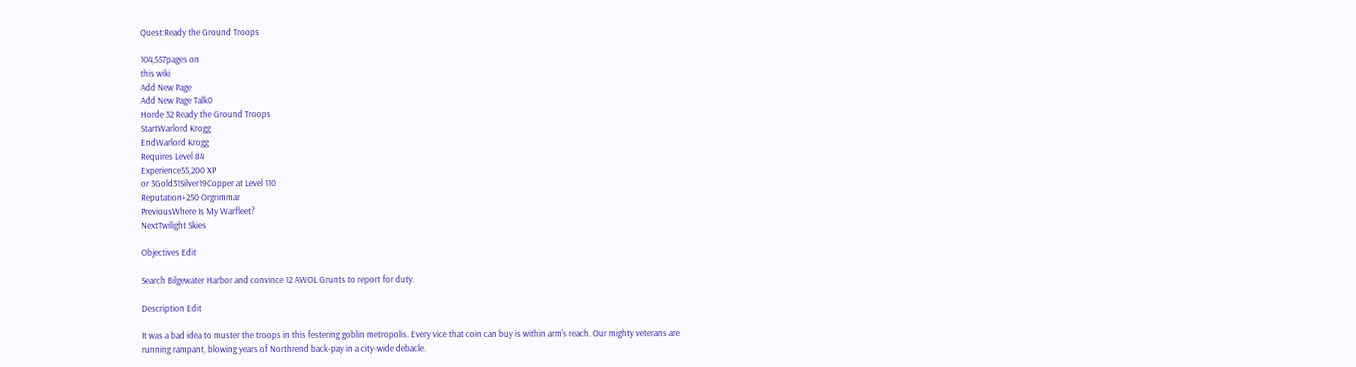Quest:Ready the Ground Troops

104,557pages on
this wiki
Add New Page
Add New Page Talk0
Horde 32 Ready the Ground Troops
StartWarlord Krogg
EndWarlord Krogg
Requires Level 84
Experience55,200 XP
or 3Gold31Silver19Copper at Level 110
Reputation+250 Orgrimmar
PreviousWhere Is My Warfleet?
NextTwilight Skies

Objectives Edit

Search Bilgewater Harbor and convince 12 AWOL Grunts to report for duty.

Description Edit

It was a bad idea to muster the troops in this festering goblin metropolis. Every vice that coin can buy is within arm's reach. Our mighty veterans are running rampant, blowing years of Northrend back-pay in a city-wide debacle.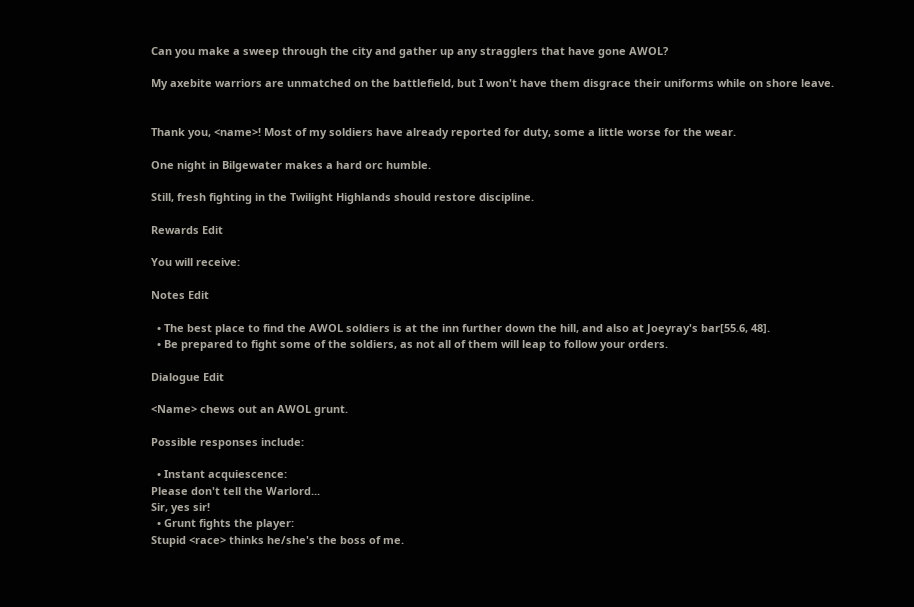Can you make a sweep through the city and gather up any stragglers that have gone AWOL?

My axebite warriors are unmatched on the battlefield, but I won't have them disgrace their uniforms while on shore leave.


Thank you, <name>! Most of my soldiers have already reported for duty, some a little worse for the wear.

One night in Bilgewater makes a hard orc humble.

Still, fresh fighting in the Twilight Highlands should restore discipline.

Rewards Edit

You will receive:

Notes Edit

  • The best place to find the AWOL soldiers is at the inn further down the hill, and also at Joeyray's bar[55.6, 48].
  • Be prepared to fight some of the soldiers, as not all of them will leap to follow your orders.

Dialogue Edit

<Name> chews out an AWOL grunt.

Possible responses include:

  • Instant acquiescence:
Please don't tell the Warlord...
Sir, yes sir!
  • Grunt fights the player:
Stupid <race> thinks he/she's the boss of me.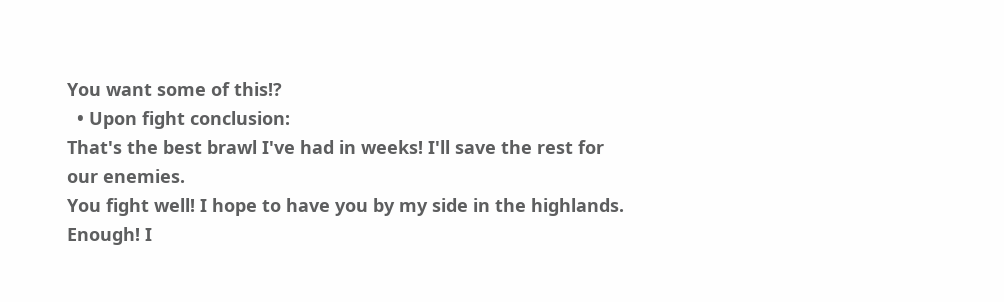You want some of this!?
  • Upon fight conclusion:
That's the best brawl I've had in weeks! I'll save the rest for our enemies.
You fight well! I hope to have you by my side in the highlands.
Enough! I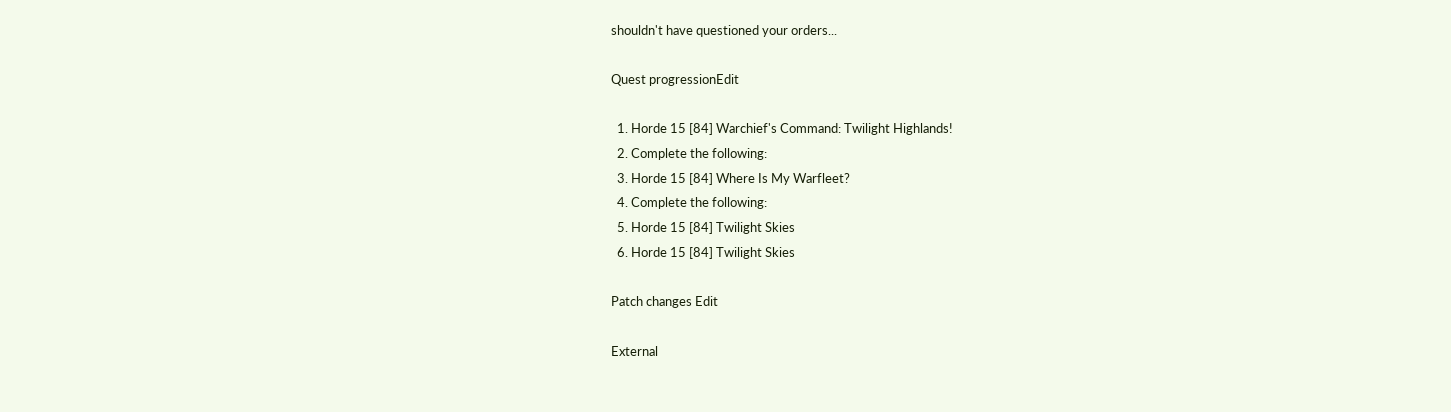shouldn't have questioned your orders...

Quest progressionEdit

  1. Horde 15 [84] Warchief's Command: Twilight Highlands!
  2. Complete the following:
  3. Horde 15 [84] Where Is My Warfleet?
  4. Complete the following:
  5. Horde 15 [84] Twilight Skies
  6. Horde 15 [84] Twilight Skies

Patch changes Edit

External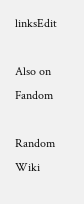linksEdit

Also on Fandom

Random Wiki